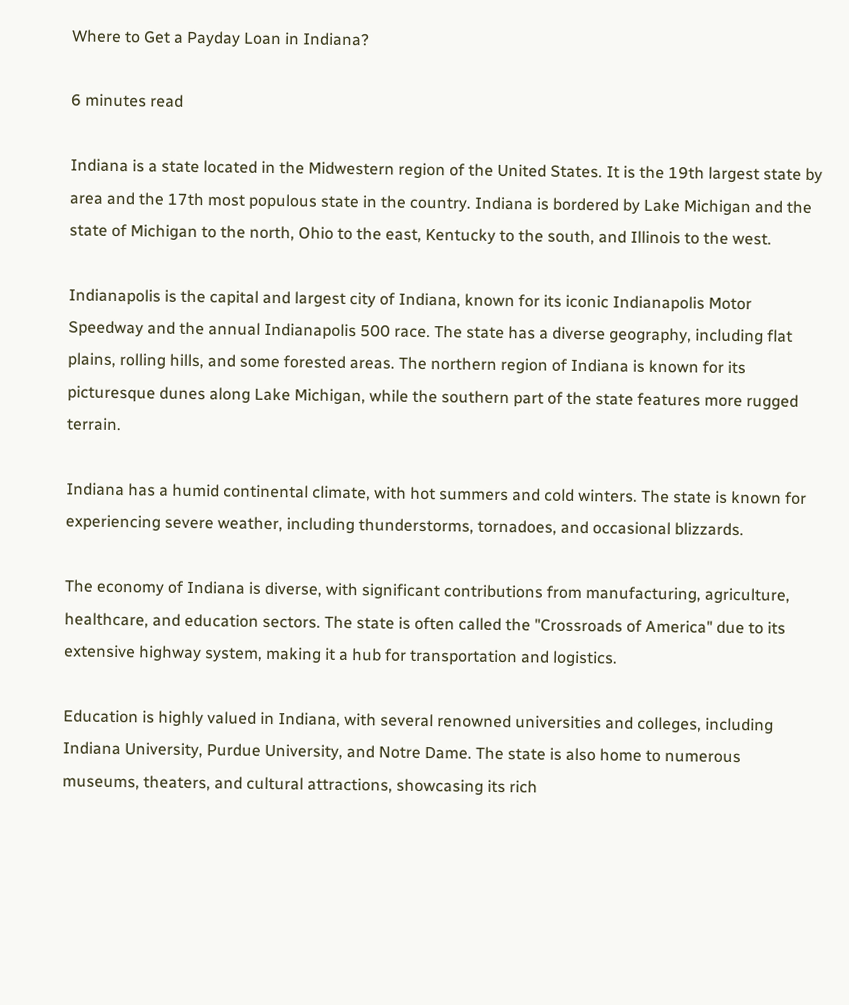Where to Get a Payday Loan in Indiana?

6 minutes read

Indiana is a state located in the Midwestern region of the United States. It is the 19th largest state by area and the 17th most populous state in the country. Indiana is bordered by Lake Michigan and the state of Michigan to the north, Ohio to the east, Kentucky to the south, and Illinois to the west.

Indianapolis is the capital and largest city of Indiana, known for its iconic Indianapolis Motor Speedway and the annual Indianapolis 500 race. The state has a diverse geography, including flat plains, rolling hills, and some forested areas. The northern region of Indiana is known for its picturesque dunes along Lake Michigan, while the southern part of the state features more rugged terrain.

Indiana has a humid continental climate, with hot summers and cold winters. The state is known for experiencing severe weather, including thunderstorms, tornadoes, and occasional blizzards.

The economy of Indiana is diverse, with significant contributions from manufacturing, agriculture, healthcare, and education sectors. The state is often called the "Crossroads of America" due to its extensive highway system, making it a hub for transportation and logistics.

Education is highly valued in Indiana, with several renowned universities and colleges, including Indiana University, Purdue University, and Notre Dame. The state is also home to numerous museums, theaters, and cultural attractions, showcasing its rich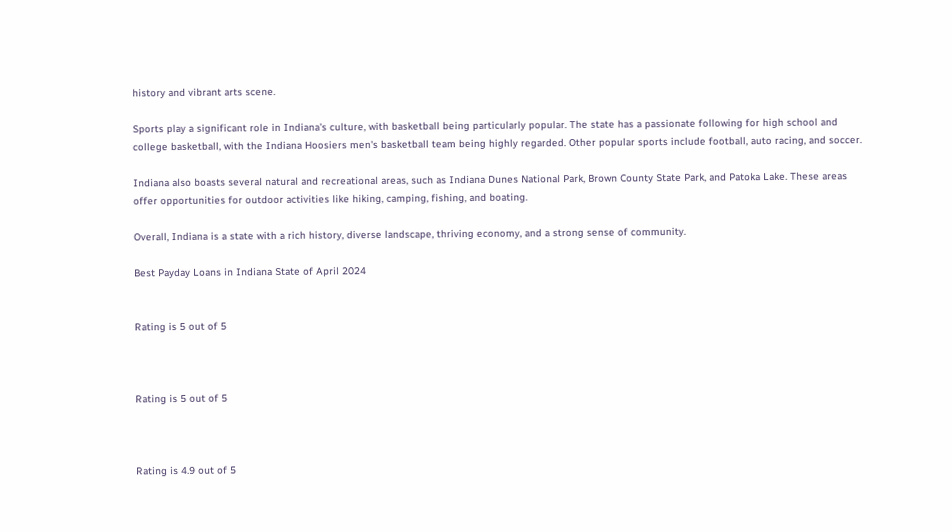history and vibrant arts scene.

Sports play a significant role in Indiana's culture, with basketball being particularly popular. The state has a passionate following for high school and college basketball, with the Indiana Hoosiers men's basketball team being highly regarded. Other popular sports include football, auto racing, and soccer.

Indiana also boasts several natural and recreational areas, such as Indiana Dunes National Park, Brown County State Park, and Patoka Lake. These areas offer opportunities for outdoor activities like hiking, camping, fishing, and boating.

Overall, Indiana is a state with a rich history, diverse landscape, thriving economy, and a strong sense of community.

Best Payday Loans in Indiana State of April 2024


Rating is 5 out of 5



Rating is 5 out of 5



Rating is 4.9 out of 5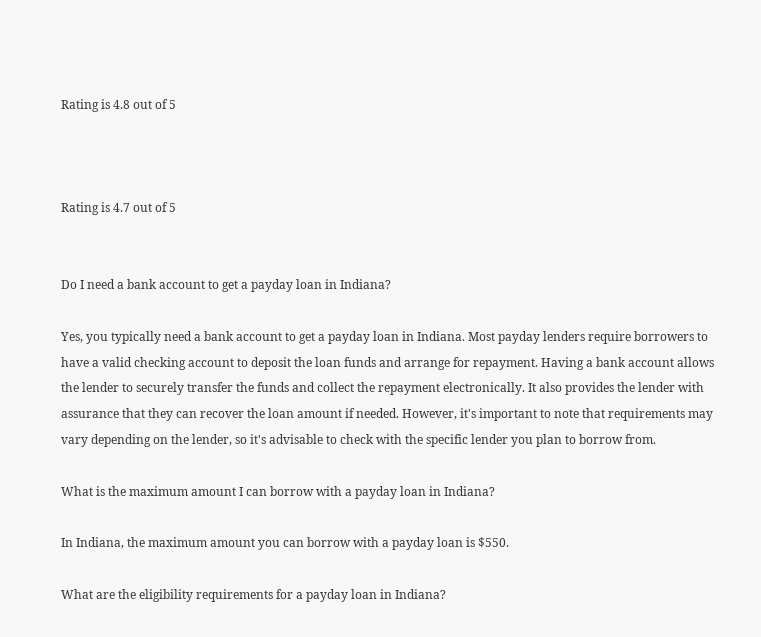Rating is 4.8 out of 5



Rating is 4.7 out of 5


Do I need a bank account to get a payday loan in Indiana?

Yes, you typically need a bank account to get a payday loan in Indiana. Most payday lenders require borrowers to have a valid checking account to deposit the loan funds and arrange for repayment. Having a bank account allows the lender to securely transfer the funds and collect the repayment electronically. It also provides the lender with assurance that they can recover the loan amount if needed. However, it's important to note that requirements may vary depending on the lender, so it's advisable to check with the specific lender you plan to borrow from.

What is the maximum amount I can borrow with a payday loan in Indiana?

In Indiana, the maximum amount you can borrow with a payday loan is $550.

What are the eligibility requirements for a payday loan in Indiana?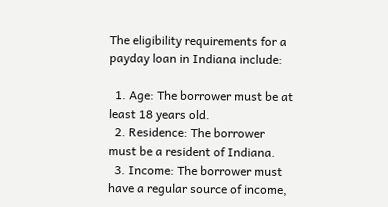The eligibility requirements for a payday loan in Indiana include:

  1. Age: The borrower must be at least 18 years old.
  2. Residence: The borrower must be a resident of Indiana.
  3. Income: The borrower must have a regular source of income,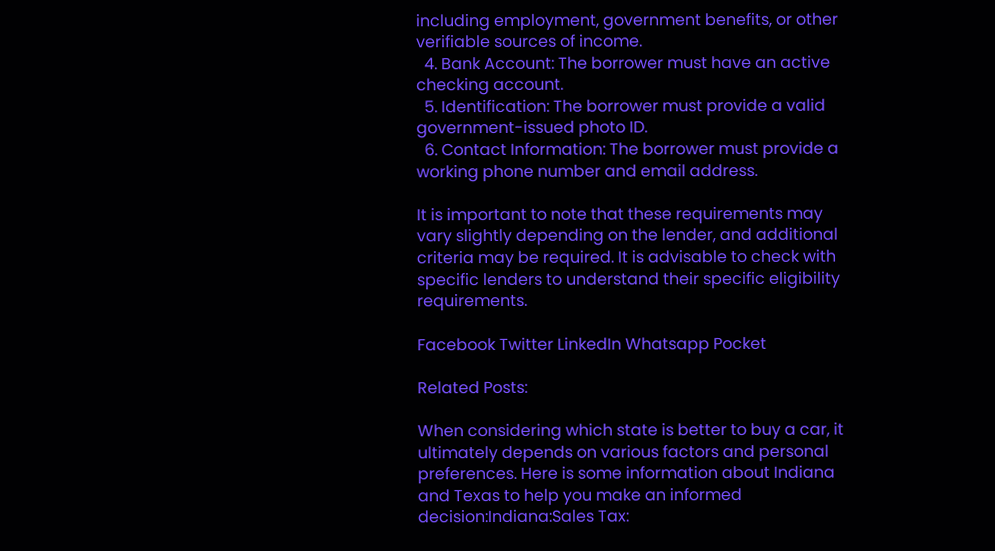including employment, government benefits, or other verifiable sources of income.
  4. Bank Account: The borrower must have an active checking account.
  5. Identification: The borrower must provide a valid government-issued photo ID.
  6. Contact Information: The borrower must provide a working phone number and email address.

It is important to note that these requirements may vary slightly depending on the lender, and additional criteria may be required. It is advisable to check with specific lenders to understand their specific eligibility requirements.

Facebook Twitter LinkedIn Whatsapp Pocket

Related Posts:

When considering which state is better to buy a car, it ultimately depends on various factors and personal preferences. Here is some information about Indiana and Texas to help you make an informed decision:Indiana:Sales Tax: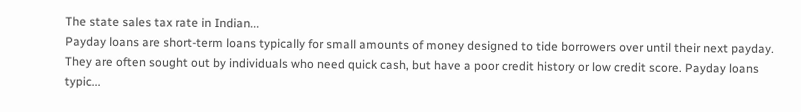The state sales tax rate in Indian...
Payday loans are short-term loans typically for small amounts of money designed to tide borrowers over until their next payday. They are often sought out by individuals who need quick cash, but have a poor credit history or low credit score. Payday loans typic...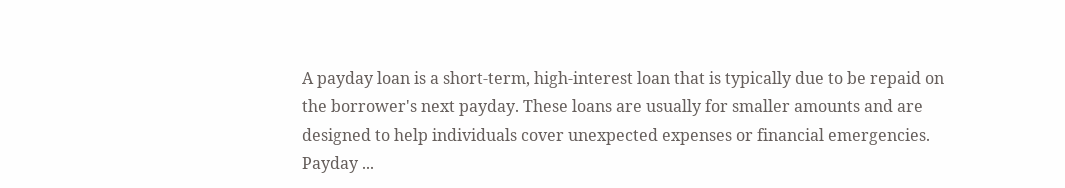A payday loan is a short-term, high-interest loan that is typically due to be repaid on the borrower's next payday. These loans are usually for smaller amounts and are designed to help individuals cover unexpected expenses or financial emergencies. Payday ...